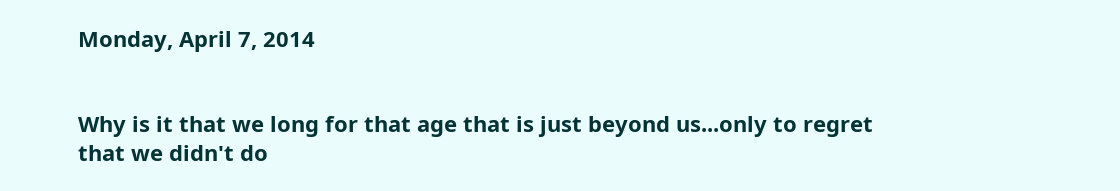Monday, April 7, 2014


Why is it that we long for that age that is just beyond us...only to regret that we didn't do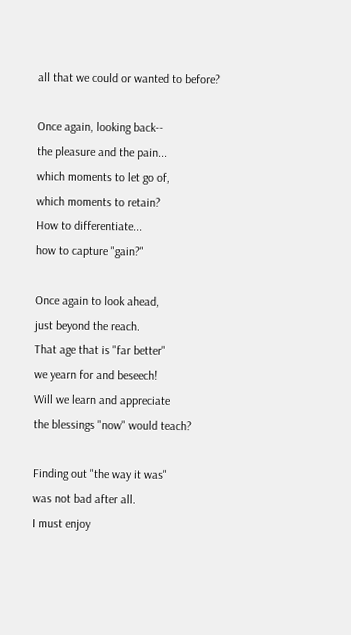all that we could or wanted to before?

Once again, looking back--
the pleasure and the pain...
which moments to let go of,
which moments to retain?
How to differentiate...
how to capture "gain?"

Once again to look ahead,
just beyond the reach.
That age that is "far better"
we yearn for and beseech!
Will we learn and appreciate
the blessings "now" would teach?

Finding out "the way it was"
was not bad after all.
I must enjoy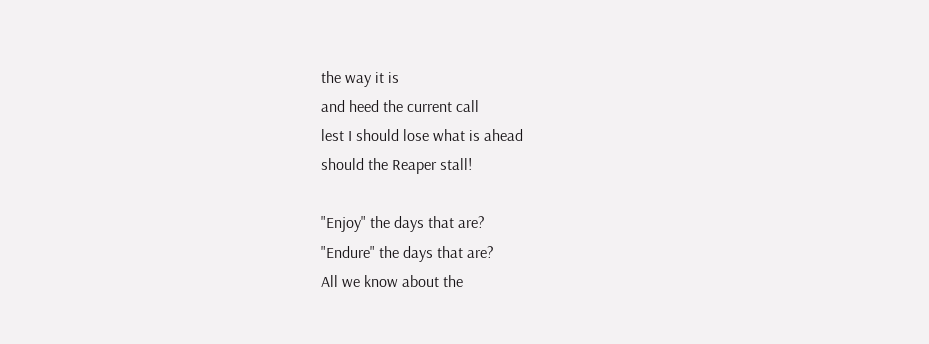the way it is
and heed the current call
lest I should lose what is ahead
should the Reaper stall!

"Enjoy" the days that are?
"Endure" the days that are?
All we know about the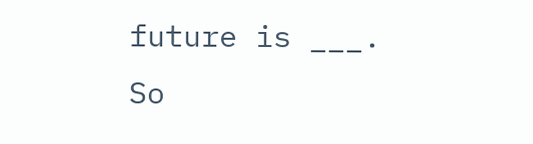future is ___.
So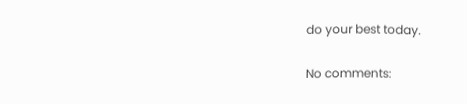do your best today.

No comments: